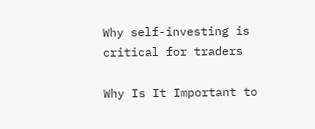Why self-investing is critical for traders

Why Is It Important to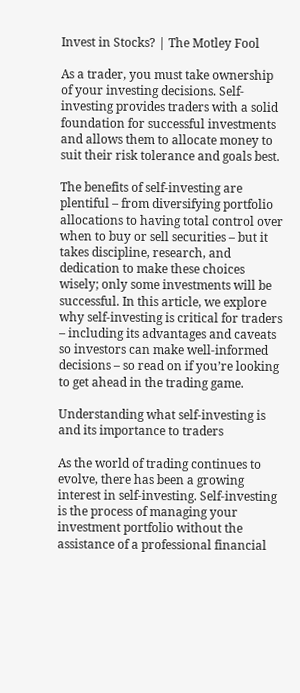Invest in Stocks? | The Motley Fool

As a trader, you must take ownership of your investing decisions. Self-investing provides traders with a solid foundation for successful investments and allows them to allocate money to suit their risk tolerance and goals best.

The benefits of self-investing are plentiful – from diversifying portfolio allocations to having total control over when to buy or sell securities – but it takes discipline, research, and dedication to make these choices wisely; only some investments will be successful. In this article, we explore why self-investing is critical for traders – including its advantages and caveats so investors can make well-informed decisions – so read on if you’re looking to get ahead in the trading game.

Understanding what self-investing is and its importance to traders

As the world of trading continues to evolve, there has been a growing interest in self-investing. Self-investing is the process of managing your investment portfolio without the assistance of a professional financial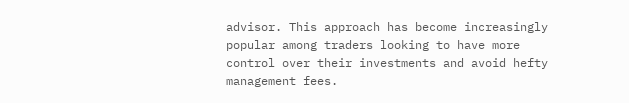advisor. This approach has become increasingly popular among traders looking to have more control over their investments and avoid hefty management fees.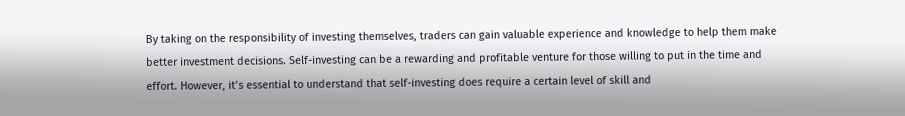By taking on the responsibility of investing themselves, traders can gain valuable experience and knowledge to help them make better investment decisions. Self-investing can be a rewarding and profitable venture for those willing to put in the time and effort. However, it’s essential to understand that self-investing does require a certain level of skill and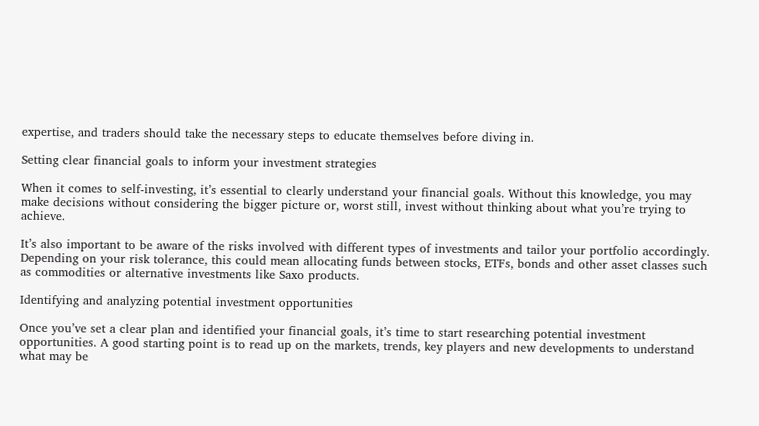expertise, and traders should take the necessary steps to educate themselves before diving in.

Setting clear financial goals to inform your investment strategies

When it comes to self-investing, it’s essential to clearly understand your financial goals. Without this knowledge, you may make decisions without considering the bigger picture or, worst still, invest without thinking about what you’re trying to achieve.

It’s also important to be aware of the risks involved with different types of investments and tailor your portfolio accordingly. Depending on your risk tolerance, this could mean allocating funds between stocks, ETFs, bonds and other asset classes such as commodities or alternative investments like Saxo products.

Identifying and analyzing potential investment opportunities

Once you’ve set a clear plan and identified your financial goals, it’s time to start researching potential investment opportunities. A good starting point is to read up on the markets, trends, key players and new developments to understand what may be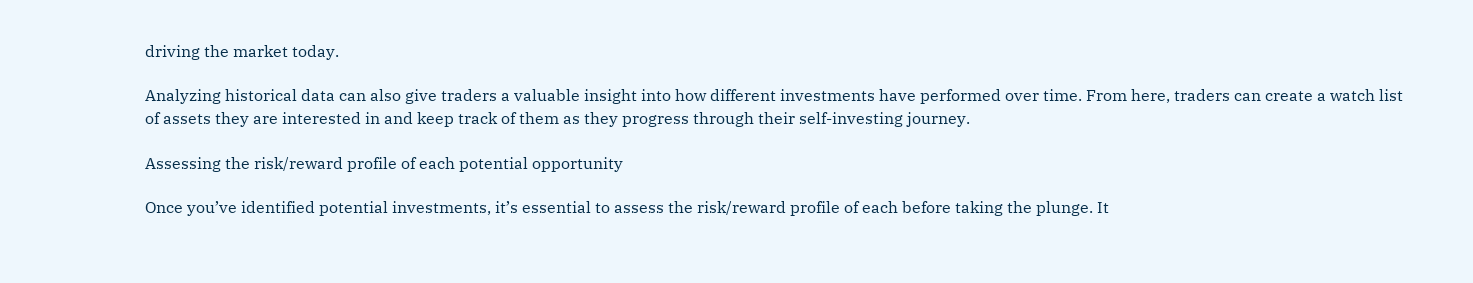driving the market today.

Analyzing historical data can also give traders a valuable insight into how different investments have performed over time. From here, traders can create a watch list of assets they are interested in and keep track of them as they progress through their self-investing journey.

Assessing the risk/reward profile of each potential opportunity

Once you’ve identified potential investments, it’s essential to assess the risk/reward profile of each before taking the plunge. It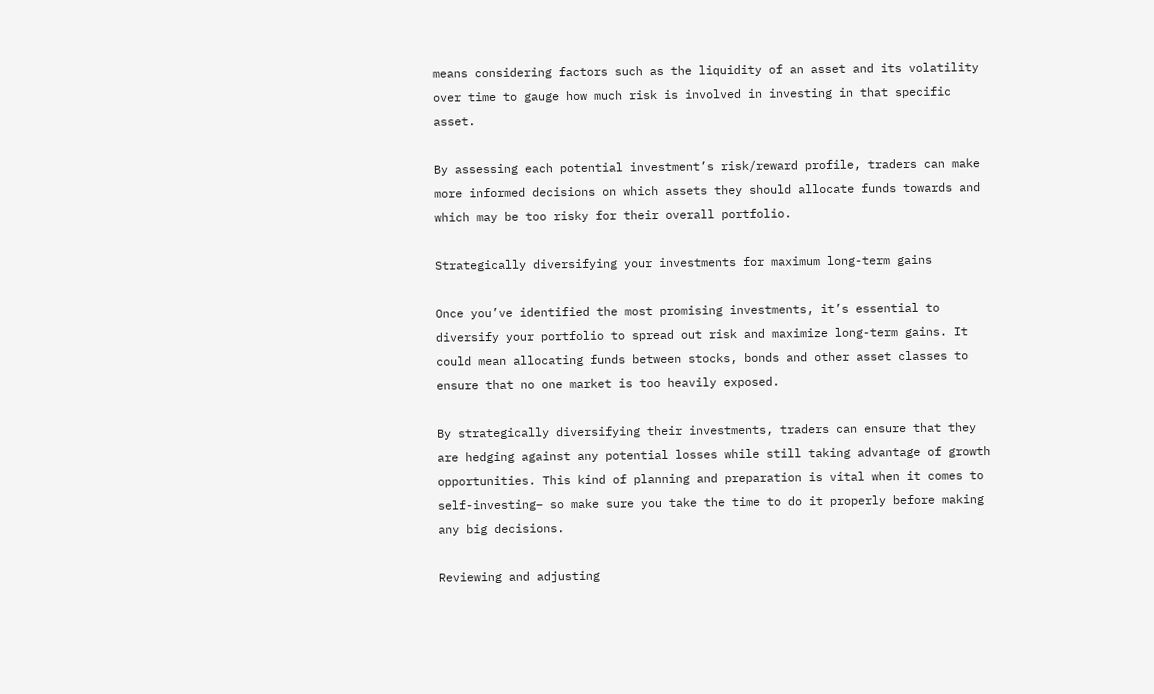means considering factors such as the liquidity of an asset and its volatility over time to gauge how much risk is involved in investing in that specific asset.

By assessing each potential investment’s risk/reward profile, traders can make more informed decisions on which assets they should allocate funds towards and which may be too risky for their overall portfolio.

Strategically diversifying your investments for maximum long-term gains

Once you’ve identified the most promising investments, it’s essential to diversify your portfolio to spread out risk and maximize long-term gains. It could mean allocating funds between stocks, bonds and other asset classes to ensure that no one market is too heavily exposed.

By strategically diversifying their investments, traders can ensure that they are hedging against any potential losses while still taking advantage of growth opportunities. This kind of planning and preparation is vital when it comes to self-investing– so make sure you take the time to do it properly before making any big decisions.

Reviewing and adjusting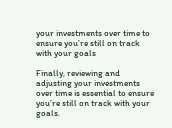your investments over time to ensure you’re still on track with your goals

Finally, reviewing and adjusting your investments over time is essential to ensure you’re still on track with your goals.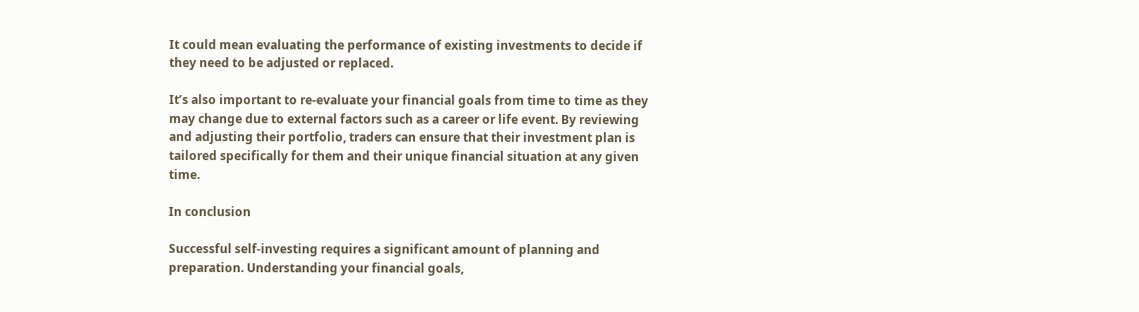It could mean evaluating the performance of existing investments to decide if they need to be adjusted or replaced.

It’s also important to re-evaluate your financial goals from time to time as they may change due to external factors such as a career or life event. By reviewing and adjusting their portfolio, traders can ensure that their investment plan is tailored specifically for them and their unique financial situation at any given time.

In conclusion

Successful self-investing requires a significant amount of planning and preparation. Understanding your financial goals,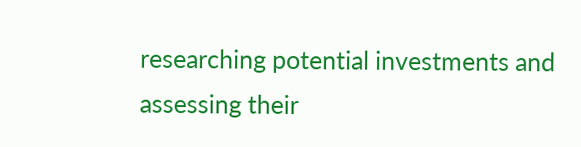researching potential investments and assessing their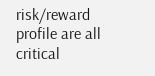risk/reward profile are all critical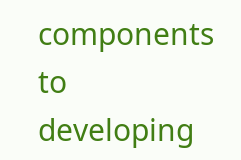components to developing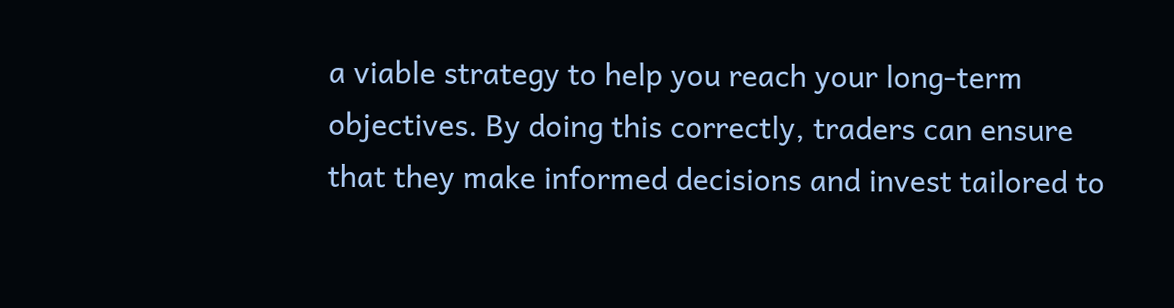a viable strategy to help you reach your long-term objectives. By doing this correctly, traders can ensure that they make informed decisions and invest tailored to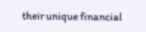their unique financial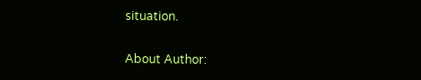situation.

About Author: